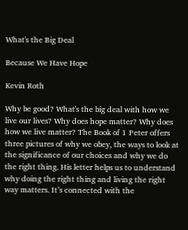What's the Big Deal

Because We Have Hope

Kevin Roth

Why be good? What's the big deal with how we live our lives? Why does hope matter? Why does how we live matter? The Book of 1 Peter offers three pictures of why we obey, the ways to look at the significance of our choices and why we do the right thing. His letter helps us to understand why doing the right thing and living the right way matters. It’s connected with the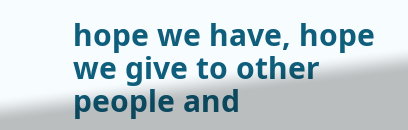hope we have, hope we give to other people and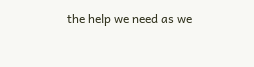the help we need as we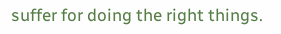suffer for doing the right things.